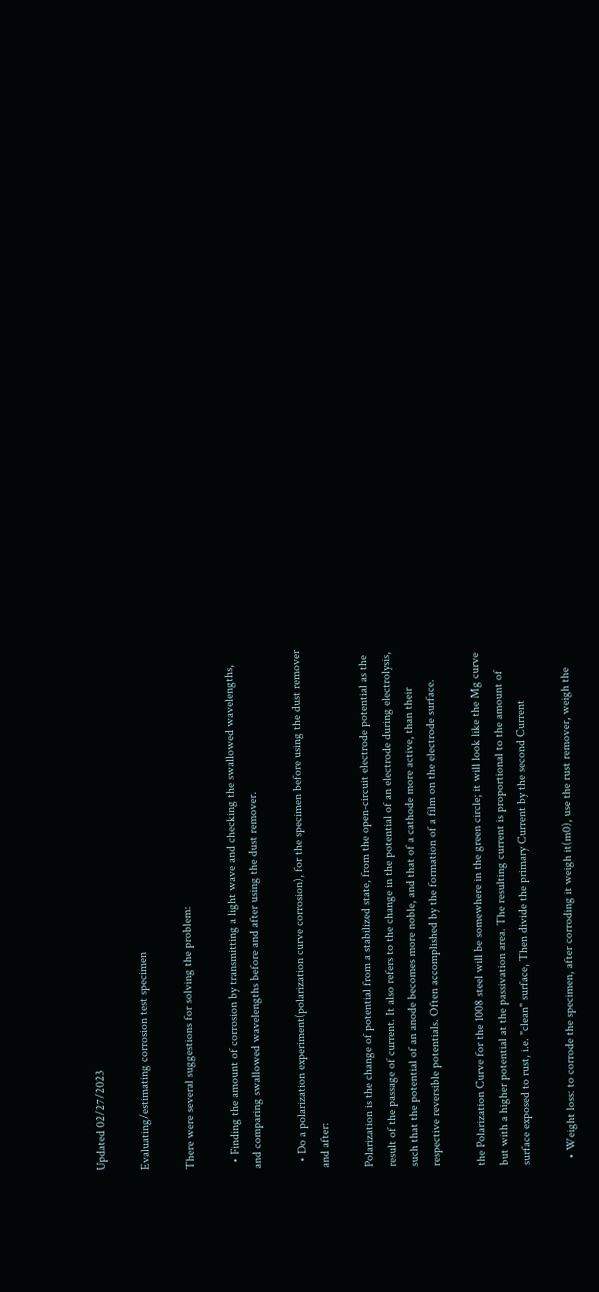Updated 02/27/2023

Evaluating/estimating corrosion test specimen

There were several suggestions for solving the problem:

  • Finding the amount of corrosion by transmitting a light wave and checking the swallowed wavelengths, and comparing swallowed wavelengths before and after using the dust remover.

  • Do a polarization experiment(polarization curve corrosion), for the specimen before using the dust remover and after:

Polarization is the change of potential from a stabilized state, from the open-circuit electrode potential as the result of the passage of current. It also refers to the change in the potential of an electrode during electrolysis, such that the potential of an anode becomes more noble, and that of a cathode more active, than their respective reversible potentials. Often accomplished by the formation of a film on the electrode surface.

the Polarization Curve for the 1008 steel will be somewhere in the green circle; it will look like the Mg curve but with a higher potential at the passivation area. The resulting current is proportional to the amount of surface exposed to rust, i.e. "clean" surface, Then divide the primary Current by the second Current

  • Weight loss: to corrode the specimen, after corroding it weigh it(m0), use the rust remover, weigh the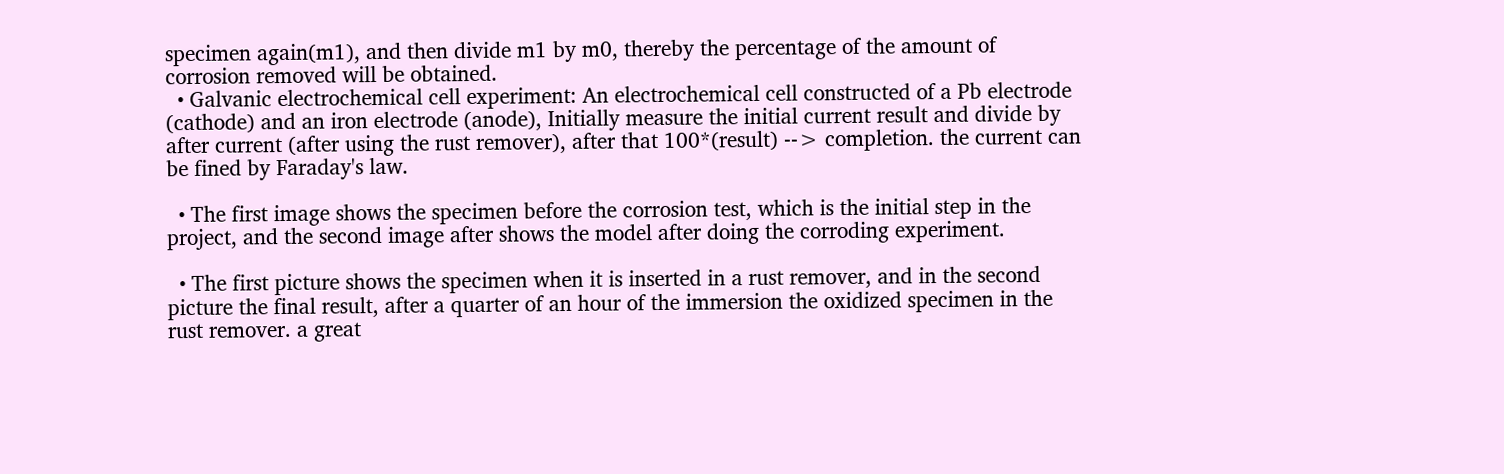specimen again(m1), and then divide m1 by m0, thereby the percentage of the amount of corrosion removed will be obtained.
  • Galvanic electrochemical cell experiment: An electrochemical cell constructed of a Pb electrode (cathode) and an iron electrode (anode), Initially measure the initial current result and divide by after current (after using the rust remover), after that 100*(result) --> completion. the current can be fined by Faraday's law.

  • The first image shows the specimen before the corrosion test, which is the initial step in the project, and the second image after shows the model after doing the corroding experiment.

  • The first picture shows the specimen when it is inserted in a rust remover, and in the second picture the final result, after a quarter of an hour of the immersion the oxidized specimen in the rust remover. a great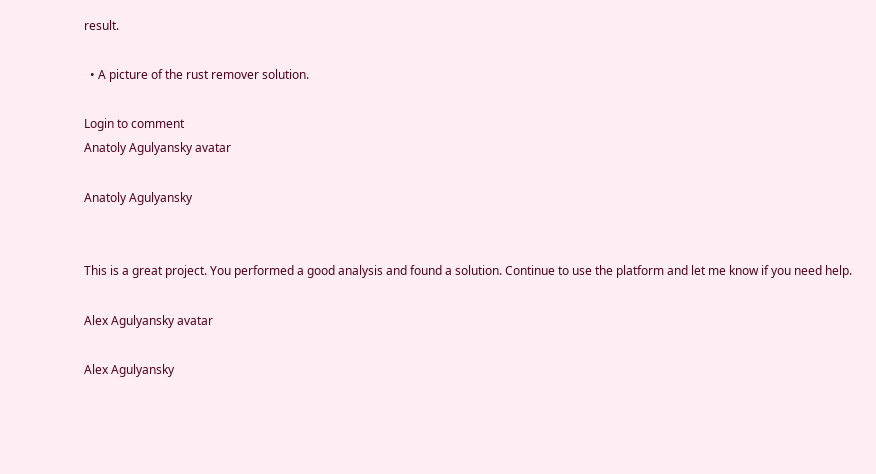result.

  • A picture of the rust remover solution.

Login to comment
Anatoly Agulyansky avatar

Anatoly Agulyansky


This is a great project. You performed a good analysis and found a solution. Continue to use the platform and let me know if you need help.

Alex Agulyansky avatar

Alex Agulyansky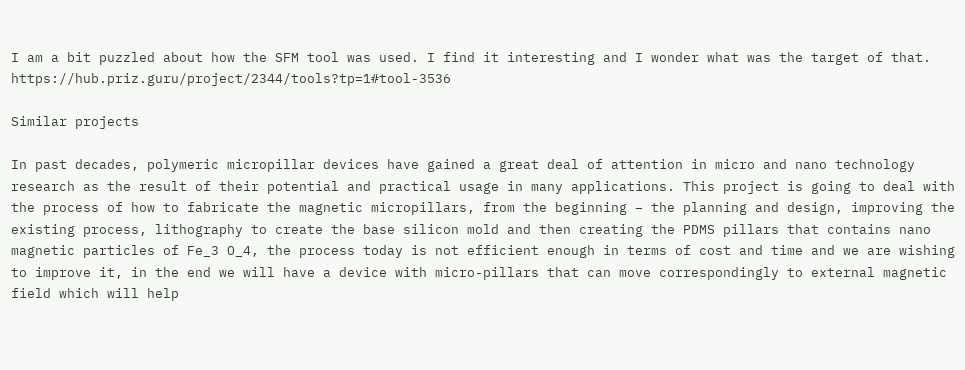I am a bit puzzled about how the SFM tool was used. I find it interesting and I wonder what was the target of that. https://hub.priz.guru/project/2344/tools?tp=1#tool-3536

Similar projects

In past decades, polymeric micropillar devices have gained a great deal of attention in micro and nano technology research as the result of their potential and practical usage in many applications. This project is going to deal with the process of how to fabricate the magnetic micropillars, from the beginning – the planning and design, improving the existing process, lithography to create the base silicon mold and then creating the PDMS pillars that contains nano magnetic particles of Fe_3 O_4, the process today is not efficient enough in terms of cost and time and we are wishing to improve it, in the end we will have a device with micro-pillars that can move correspondingly to external magnetic field which will help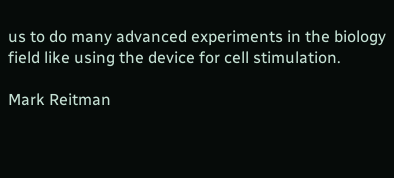us to do many advanced experiments in the biology field like using the device for cell stimulation.

Mark Reitman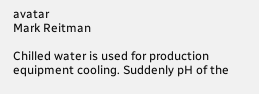avatar
Mark Reitman

Chilled water is used for production equipment cooling. Suddenly pH of the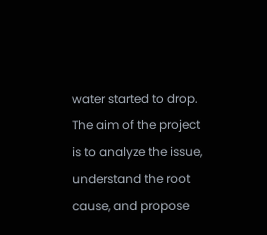water started to drop. The aim of the project is to analyze the issue, understand the root cause, and propose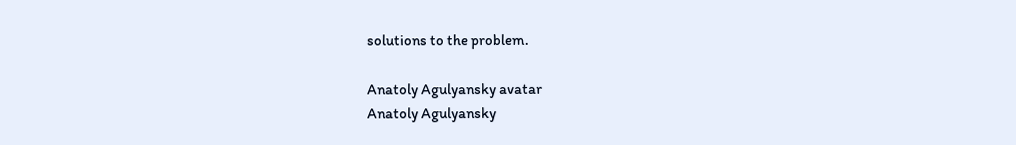solutions to the problem.

Anatoly Agulyansky avatar
Anatoly Agulyansky